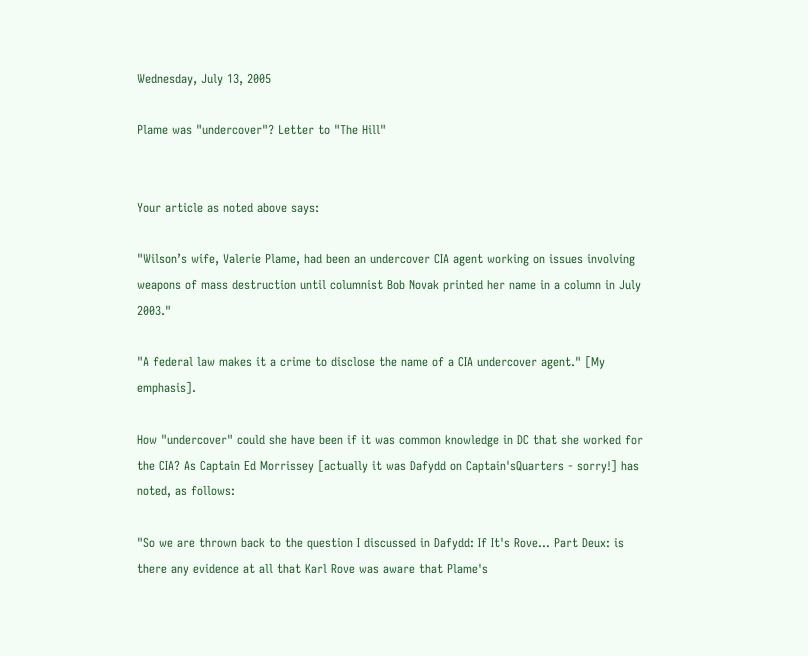Wednesday, July 13, 2005

Plame was "undercover"? Letter to "The Hill"


Your article as noted above says:

"Wilson’s wife, Valerie Plame, had been an undercover CIA agent working on issues involving weapons of mass destruction until columnist Bob Novak printed her name in a column in July 2003."

"A federal law makes it a crime to disclose the name of a CIA undercover agent." [My emphasis].

How "undercover" could she have been if it was common knowledge in DC that she worked for the CIA? As Captain Ed Morrissey [actually it was Dafydd on Captain'sQuarters - sorry!] has noted, as follows:

"So we are thrown back to the question I discussed in Dafydd: If It's Rove... Part Deux: is there any evidence at all that Karl Rove was aware that Plame's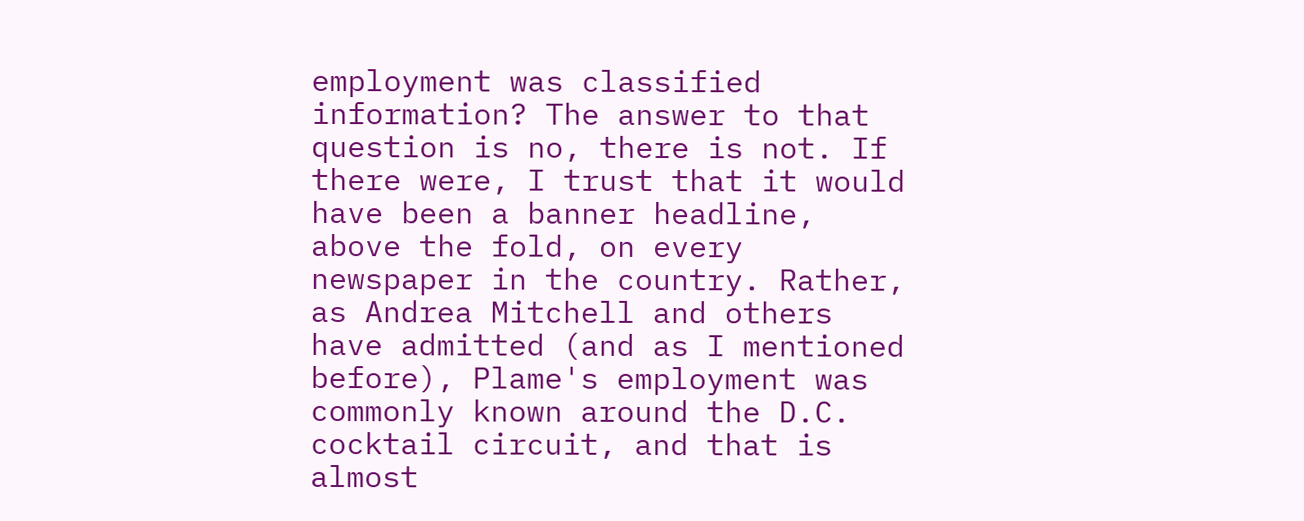employment was classified information? The answer to that question is no, there is not. If there were, I trust that it would have been a banner headline, above the fold, on every newspaper in the country. Rather, as Andrea Mitchell and others have admitted (and as I mentioned before), Plame's employment was commonly known around the D.C. cocktail circuit, and that is almost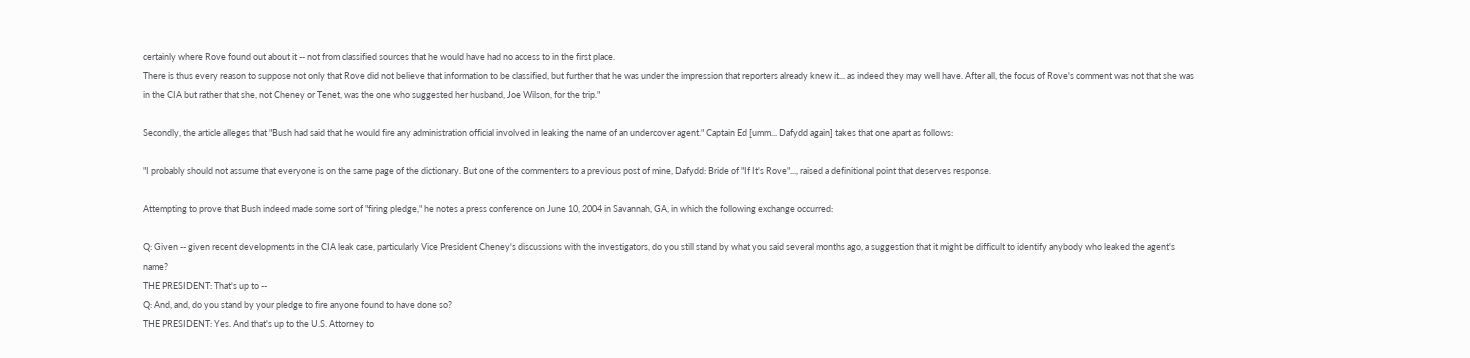certainly where Rove found out about it -- not from classified sources that he would have had no access to in the first place.
There is thus every reason to suppose not only that Rove did not believe that information to be classified, but further that he was under the impression that reporters already knew it... as indeed they may well have. After all, the focus of Rove's comment was not that she was in the CIA but rather that she, not Cheney or Tenet, was the one who suggested her husband, Joe Wilson, for the trip."

Secondly, the article alleges that "Bush had said that he would fire any administration official involved in leaking the name of an undercover agent." Captain Ed [umm... Dafydd again] takes that one apart as follows:

"I probably should not assume that everyone is on the same page of the dictionary. But one of the commenters to a previous post of mine, Dafydd: Bride of "If It's Rove"..., raised a definitional point that deserves response.

Attempting to prove that Bush indeed made some sort of "firing pledge," he notes a press conference on June 10, 2004 in Savannah, GA, in which the following exchange occurred:

Q: Given -- given recent developments in the CIA leak case, particularly Vice President Cheney's discussions with the investigators, do you still stand by what you said several months ago, a suggestion that it might be difficult to identify anybody who leaked the agent's name?
THE PRESIDENT: That's up to --
Q: And, and, do you stand by your pledge to fire anyone found to have done so?
THE PRESIDENT: Yes. And that's up to the U.S. Attorney to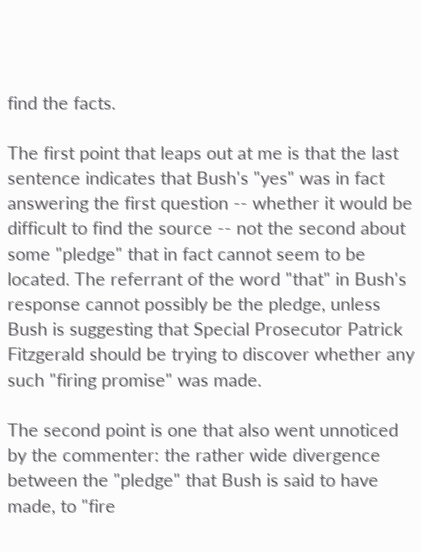find the facts.

The first point that leaps out at me is that the last sentence indicates that Bush's "yes" was in fact answering the first question -- whether it would be difficult to find the source -- not the second about some "pledge" that in fact cannot seem to be located. The referrant of the word "that" in Bush's response cannot possibly be the pledge, unless Bush is suggesting that Special Prosecutor Patrick Fitzgerald should be trying to discover whether any such "firing promise" was made.

The second point is one that also went unnoticed by the commenter: the rather wide divergence between the "pledge" that Bush is said to have made, to "fire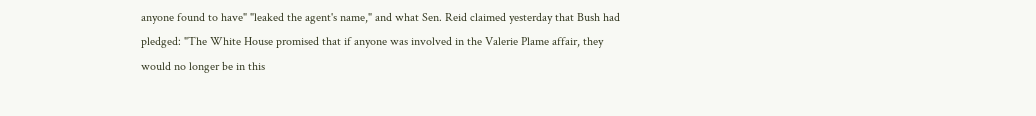anyone found to have" "leaked the agent's name," and what Sen. Reid claimed yesterday that Bush had pledged: "The White House promised that if anyone was involved in the Valerie Plame affair, they would no longer be in this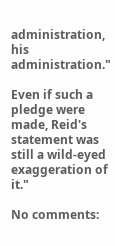administration, his administration."

Even if such a pledge were made, Reid's statement was still a wild-eyed exaggeration of it."

No comments: